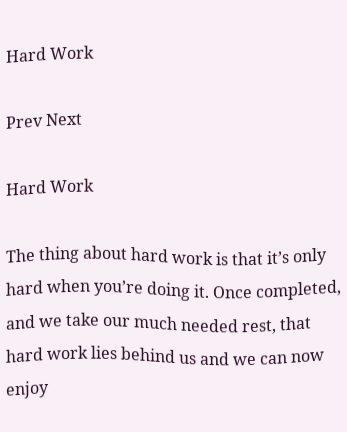Hard Work

Prev Next

Hard Work

The thing about hard work is that it’s only hard when you’re doing it. Once completed, and we take our much needed rest, that hard work lies behind us and we can now enjoy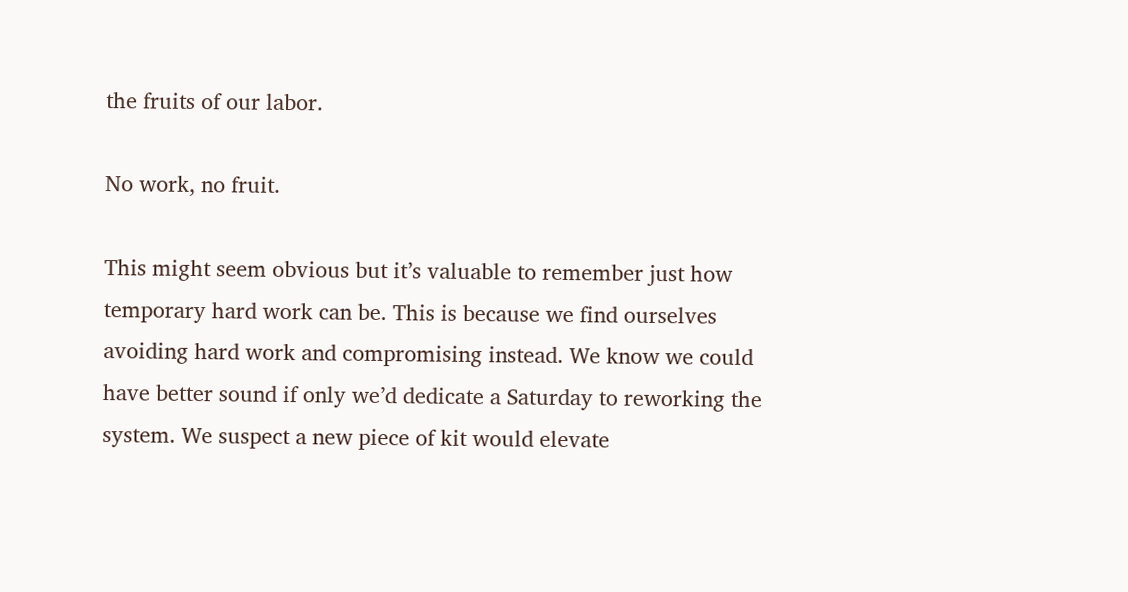the fruits of our labor.

No work, no fruit.

This might seem obvious but it’s valuable to remember just how temporary hard work can be. This is because we find ourselves avoiding hard work and compromising instead. We know we could have better sound if only we’d dedicate a Saturday to reworking the system. We suspect a new piece of kit would elevate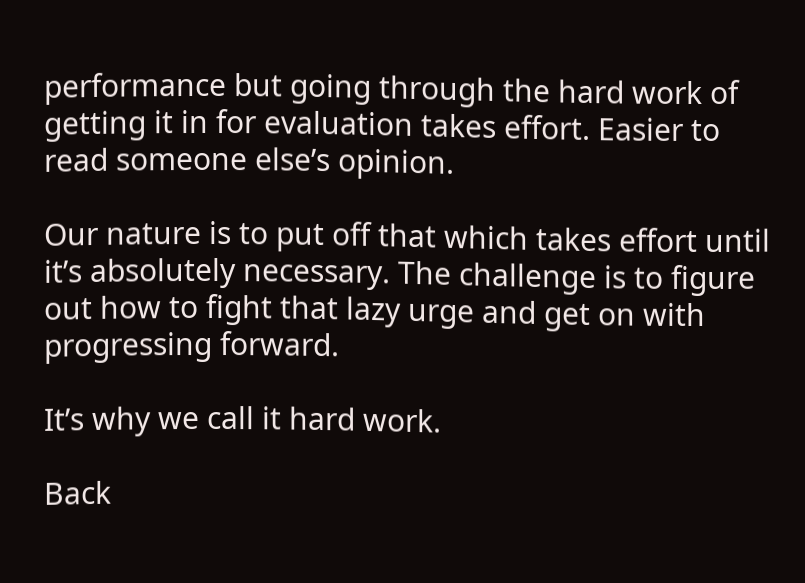performance but going through the hard work of getting it in for evaluation takes effort. Easier to read someone else’s opinion.

Our nature is to put off that which takes effort until it’s absolutely necessary. The challenge is to figure out how to fight that lazy urge and get on with progressing forward.

It’s why we call it hard work.

Back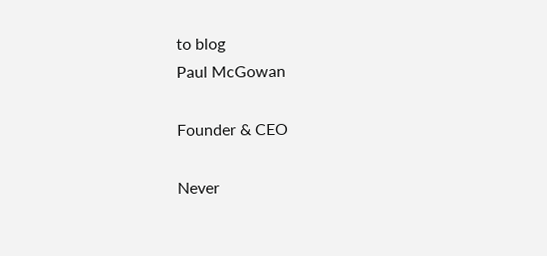to blog
Paul McGowan

Founder & CEO

Never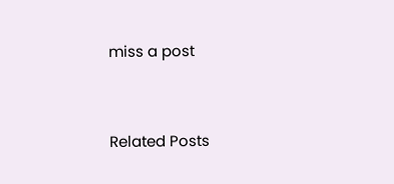miss a post


Related Posts